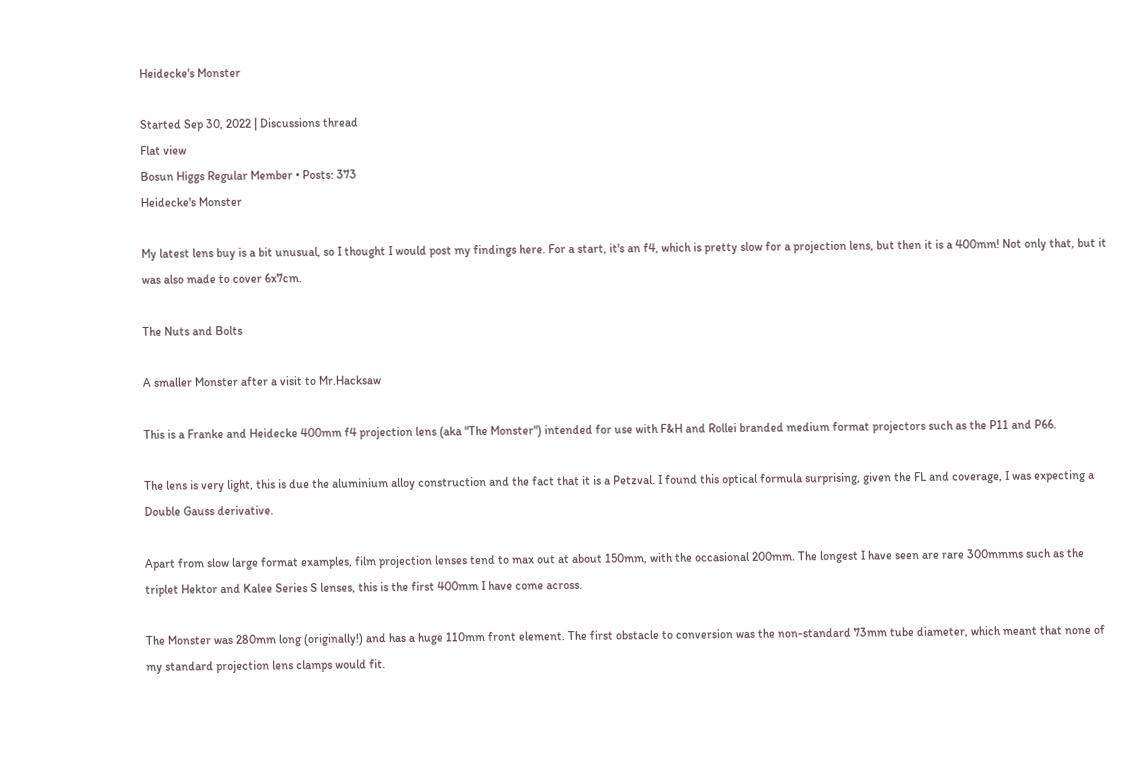Heidecke's Monster

Started Sep 30, 2022 | Discussions thread
Flat view
Bosun Higgs Regular Member • Posts: 373
Heidecke's Monster

My latest lens buy is a bit unusual, so I thought I would post my findings here. For a start, it's an f4, which is pretty slow for a projection lens, but then it is a 400mm! Not only that, but it was also made to cover 6x7cm.

The Nuts and Bolts

A smaller Monster after a visit to Mr.Hacksaw

This is a Franke and Heidecke 400mm f4 projection lens (aka "The Monster") intended for use with F&H and Rollei branded medium format projectors such as the P11 and P66.

The lens is very light, this is due the aluminium alloy construction and the fact that it is a Petzval. I found this optical formula surprising, given the FL and coverage, I was expecting a Double Gauss derivative.

Apart from slow large format examples, film projection lenses tend to max out at about 150mm, with the occasional 200mm. The longest I have seen are rare 300mmms such as the triplet Hektor and Kalee Series S lenses, this is the first 400mm I have come across.

The Monster was 280mm long (originally!) and has a huge 110mm front element. The first obstacle to conversion was the non-standard 73mm tube diameter, which meant that none of my standard projection lens clamps would fit.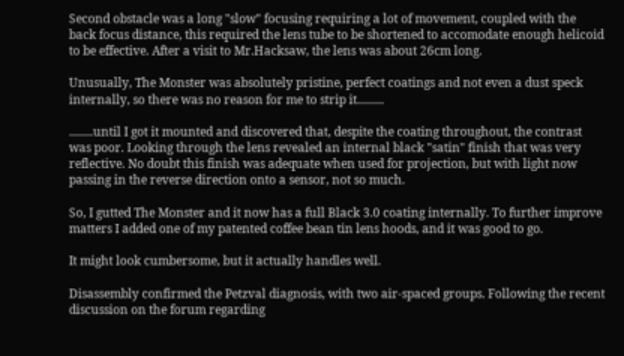Second obstacle was a long "slow" focusing requiring a lot of movement, coupled with the back focus distance, this required the lens tube to be shortened to accomodate enough helicoid to be effective. After a visit to Mr.Hacksaw, the lens was about 26cm long.

Unusually, The Monster was absolutely pristine, perfect coatings and not even a dust speck internally, so there was no reason for me to strip it.........

........until I got it mounted and discovered that, despite the coating throughout, the contrast was poor. Looking through the lens revealed an internal black "satin" finish that was very reflective. No doubt this finish was adequate when used for projection, but with light now passing in the reverse direction onto a sensor, not so much.

So, I gutted The Monster and it now has a full Black 3.0 coating internally. To further improve matters I added one of my patented coffee bean tin lens hoods, and it was good to go.

It might look cumbersome, but it actually handles well.

Disassembly confirmed the Petzval diagnosis, with two air-spaced groups. Following the recent discussion on the forum regarding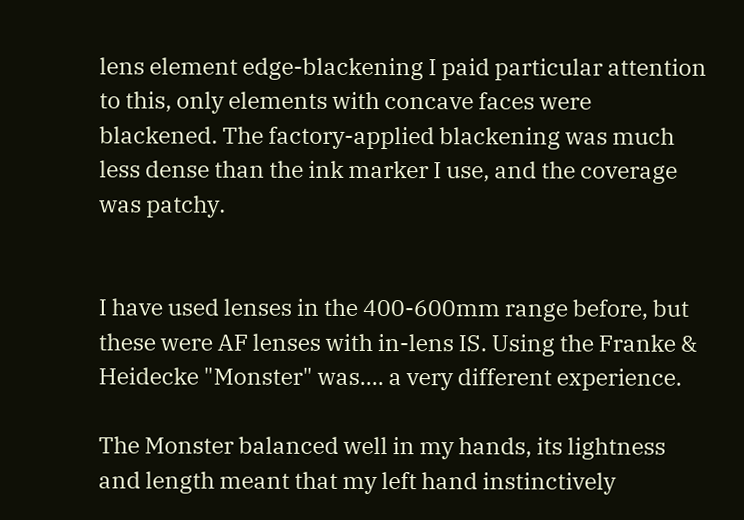lens element edge-blackening I paid particular attention to this, only elements with concave faces were blackened. The factory-applied blackening was much less dense than the ink marker I use, and the coverage was patchy.


I have used lenses in the 400-600mm range before, but these were AF lenses with in-lens IS. Using the Franke & Heidecke "Monster" was.... a very different experience.

The Monster balanced well in my hands, its lightness and length meant that my left hand instinctively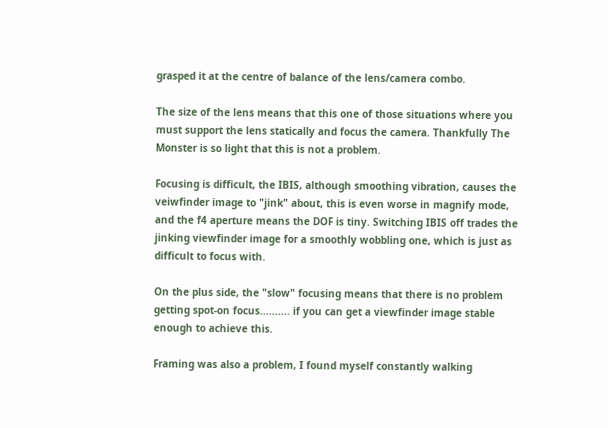grasped it at the centre of balance of the lens/camera combo.

The size of the lens means that this one of those situations where you must support the lens statically and focus the camera. Thankfully The Monster is so light that this is not a problem.

Focusing is difficult, the IBIS, although smoothing vibration, causes the veiwfinder image to "jink" about, this is even worse in magnify mode, and the f4 aperture means the DOF is tiny. Switching IBIS off trades the jinking viewfinder image for a smoothly wobbling one, which is just as difficult to focus with.

On the plus side, the "slow" focusing means that there is no problem getting spot-on focus.......... if you can get a viewfinder image stable enough to achieve this.

Framing was also a problem, I found myself constantly walking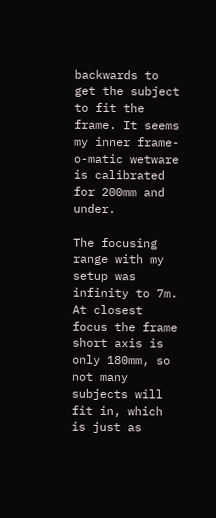backwards to get the subject to fit the frame. It seems my inner frame-o-matic wetware is calibrated for 200mm and under.

The focusing range with my setup was infinity to 7m. At closest focus the frame short axis is only 180mm, so not many subjects will fit in, which is just as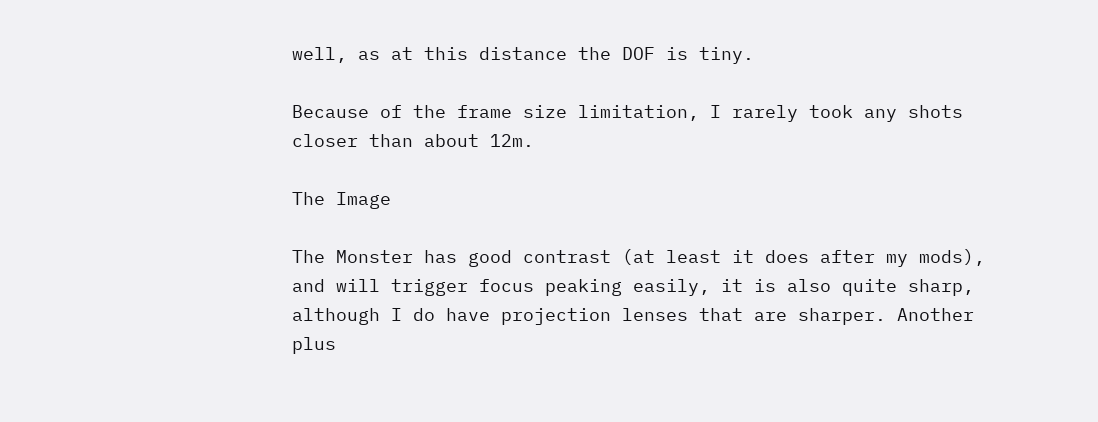well, as at this distance the DOF is tiny.

Because of the frame size limitation, I rarely took any shots closer than about 12m.

The Image

The Monster has good contrast (at least it does after my mods), and will trigger focus peaking easily, it is also quite sharp, although I do have projection lenses that are sharper. Another plus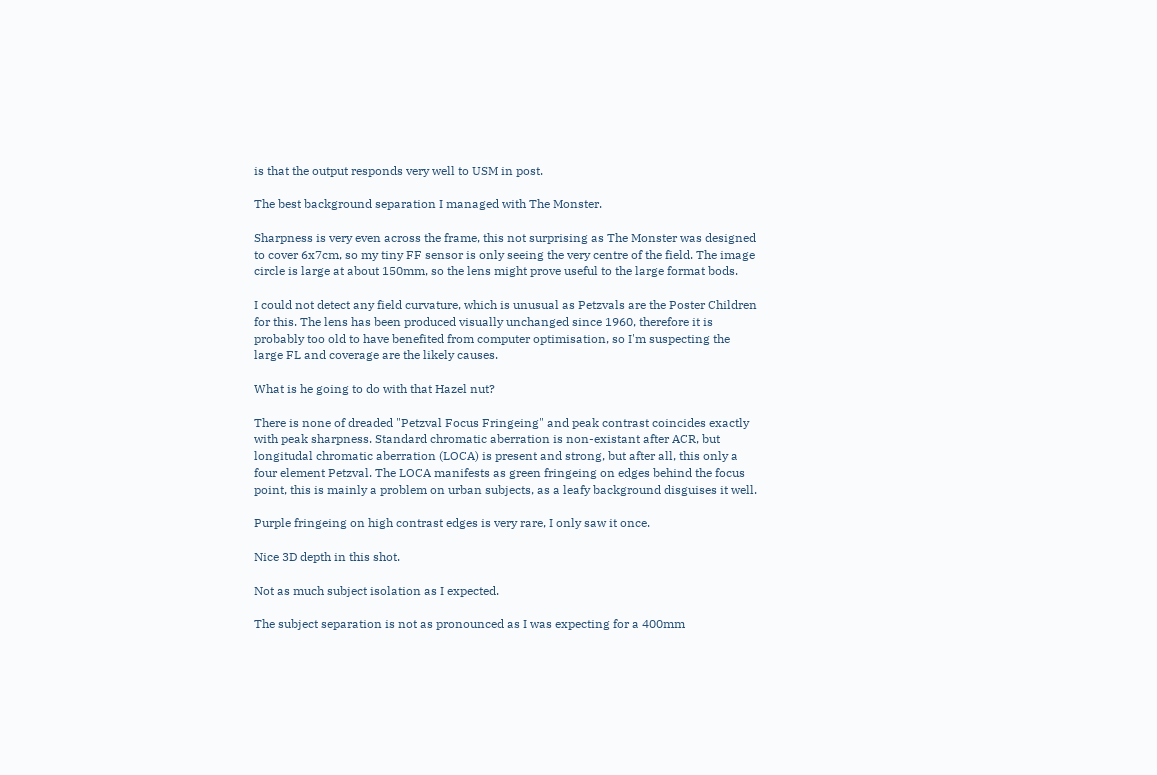is that the output responds very well to USM in post.

The best background separation I managed with The Monster.

Sharpness is very even across the frame, this not surprising as The Monster was designed to cover 6x7cm, so my tiny FF sensor is only seeing the very centre of the field. The image circle is large at about 150mm, so the lens might prove useful to the large format bods.

I could not detect any field curvature, which is unusual as Petzvals are the Poster Children for this. The lens has been produced visually unchanged since 1960, therefore it is probably too old to have benefited from computer optimisation, so I'm suspecting the large FL and coverage are the likely causes.

What is he going to do with that Hazel nut?

There is none of dreaded "Petzval Focus Fringeing" and peak contrast coincides exactly with peak sharpness. Standard chromatic aberration is non-existant after ACR, but longitudal chromatic aberration (LOCA) is present and strong, but after all, this only a four element Petzval. The LOCA manifests as green fringeing on edges behind the focus point, this is mainly a problem on urban subjects, as a leafy background disguises it well.

Purple fringeing on high contrast edges is very rare, I only saw it once.

Nice 3D depth in this shot.

Not as much subject isolation as I expected.

The subject separation is not as pronounced as I was expecting for a 400mm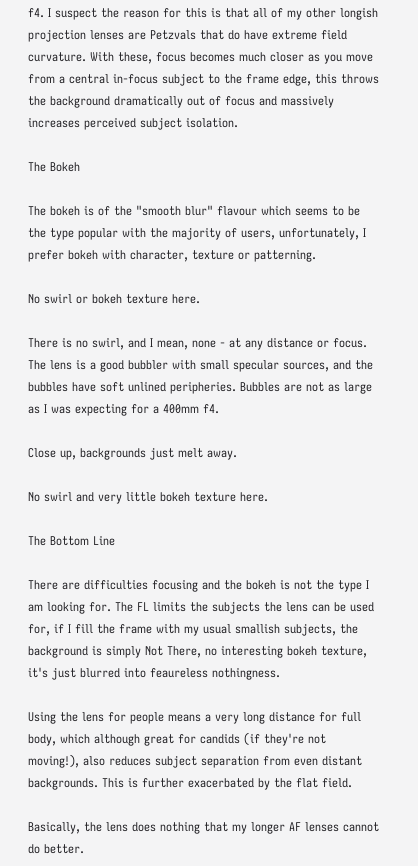f4. I suspect the reason for this is that all of my other longish projection lenses are Petzvals that do have extreme field curvature. With these, focus becomes much closer as you move from a central in-focus subject to the frame edge, this throws the background dramatically out of focus and massively increases perceived subject isolation.

The Bokeh

The bokeh is of the "smooth blur" flavour which seems to be the type popular with the majority of users, unfortunately, I prefer bokeh with character, texture or patterning.

No swirl or bokeh texture here.

There is no swirl, and I mean, none - at any distance or focus. The lens is a good bubbler with small specular sources, and the bubbles have soft unlined peripheries. Bubbles are not as large as I was expecting for a 400mm f4.

Close up, backgrounds just melt away.

No swirl and very little bokeh texture here.

The Bottom Line

There are difficulties focusing and the bokeh is not the type I am looking for. The FL limits the subjects the lens can be used for, if I fill the frame with my usual smallish subjects, the background is simply Not There, no interesting bokeh texture, it's just blurred into feaureless nothingness.

Using the lens for people means a very long distance for full body, which although great for candids (if they're not moving!), also reduces subject separation from even distant backgrounds. This is further exacerbated by the flat field.

Basically, the lens does nothing that my longer AF lenses cannot do better.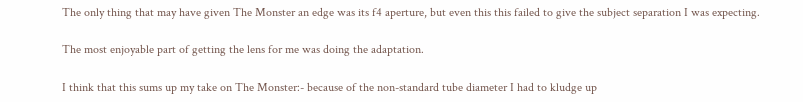The only thing that may have given The Monster an edge was its f4 aperture, but even this this failed to give the subject separation I was expecting.

The most enjoyable part of getting the lens for me was doing the adaptation.

I think that this sums up my take on The Monster:- because of the non-standard tube diameter I had to kludge up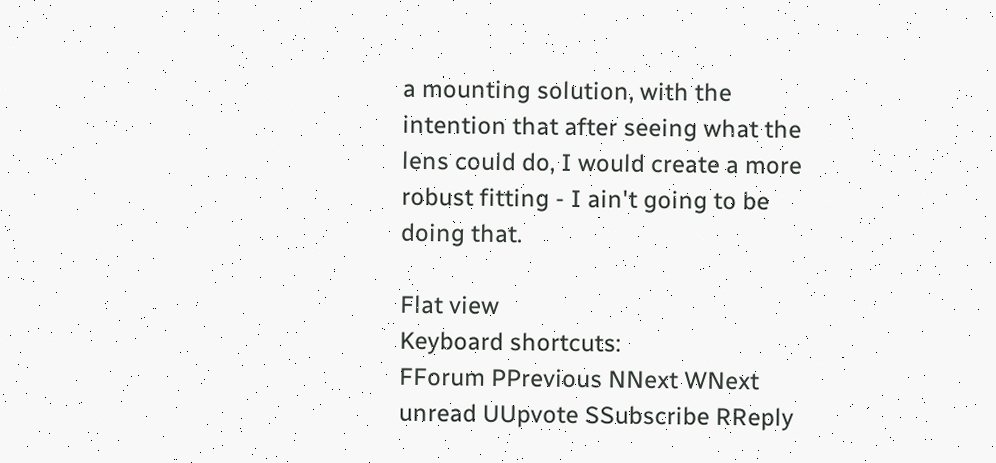a mounting solution, with the intention that after seeing what the lens could do, I would create a more robust fitting - I ain't going to be doing that.

Flat view
Keyboard shortcuts:
FForum PPrevious NNext WNext unread UUpvote SSubscribe RReply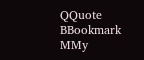QQuote BBookmark MMy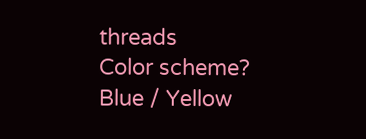threads
Color scheme? Blue / Yellow